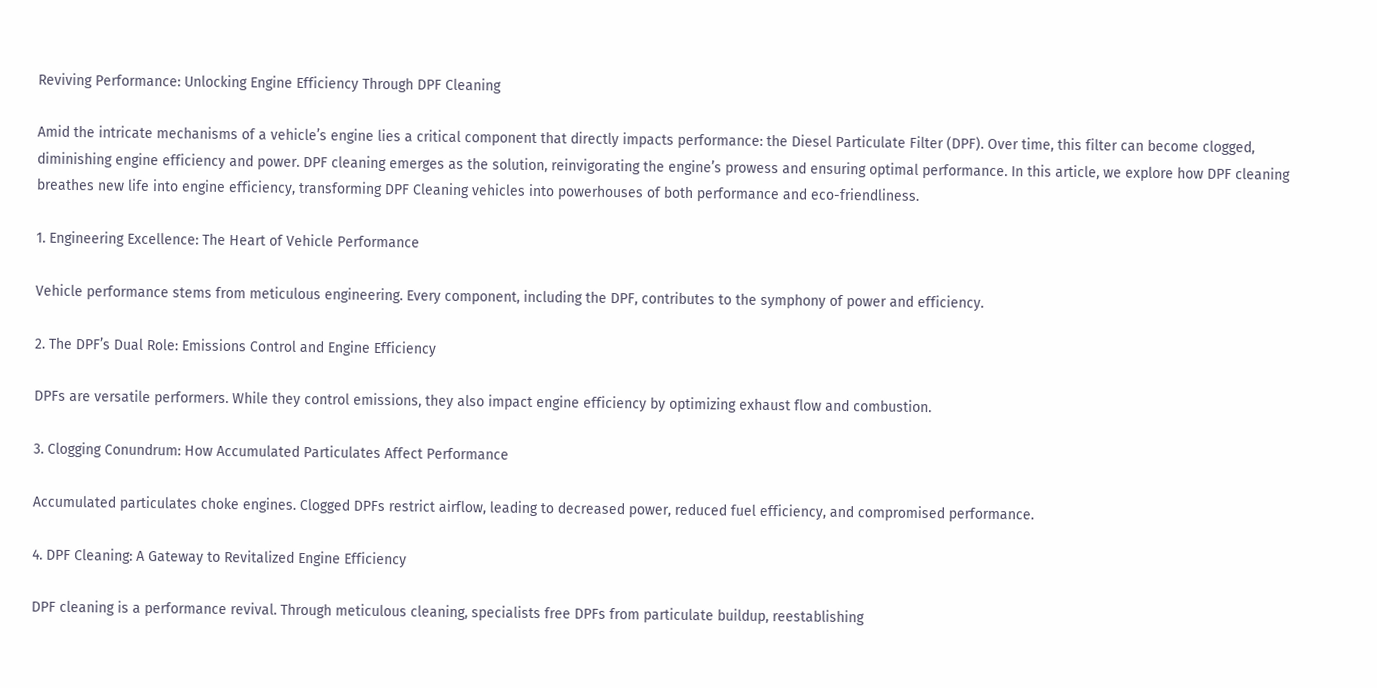Reviving Performance: Unlocking Engine Efficiency Through DPF Cleaning

Amid the intricate mechanisms of a vehicle’s engine lies a critical component that directly impacts performance: the Diesel Particulate Filter (DPF). Over time, this filter can become clogged, diminishing engine efficiency and power. DPF cleaning emerges as the solution, reinvigorating the engine’s prowess and ensuring optimal performance. In this article, we explore how DPF cleaning breathes new life into engine efficiency, transforming DPF Cleaning vehicles into powerhouses of both performance and eco-friendliness.

1. Engineering Excellence: The Heart of Vehicle Performance

Vehicle performance stems from meticulous engineering. Every component, including the DPF, contributes to the symphony of power and efficiency.

2. The DPF’s Dual Role: Emissions Control and Engine Efficiency

DPFs are versatile performers. While they control emissions, they also impact engine efficiency by optimizing exhaust flow and combustion.

3. Clogging Conundrum: How Accumulated Particulates Affect Performance

Accumulated particulates choke engines. Clogged DPFs restrict airflow, leading to decreased power, reduced fuel efficiency, and compromised performance.

4. DPF Cleaning: A Gateway to Revitalized Engine Efficiency

DPF cleaning is a performance revival. Through meticulous cleaning, specialists free DPFs from particulate buildup, reestablishing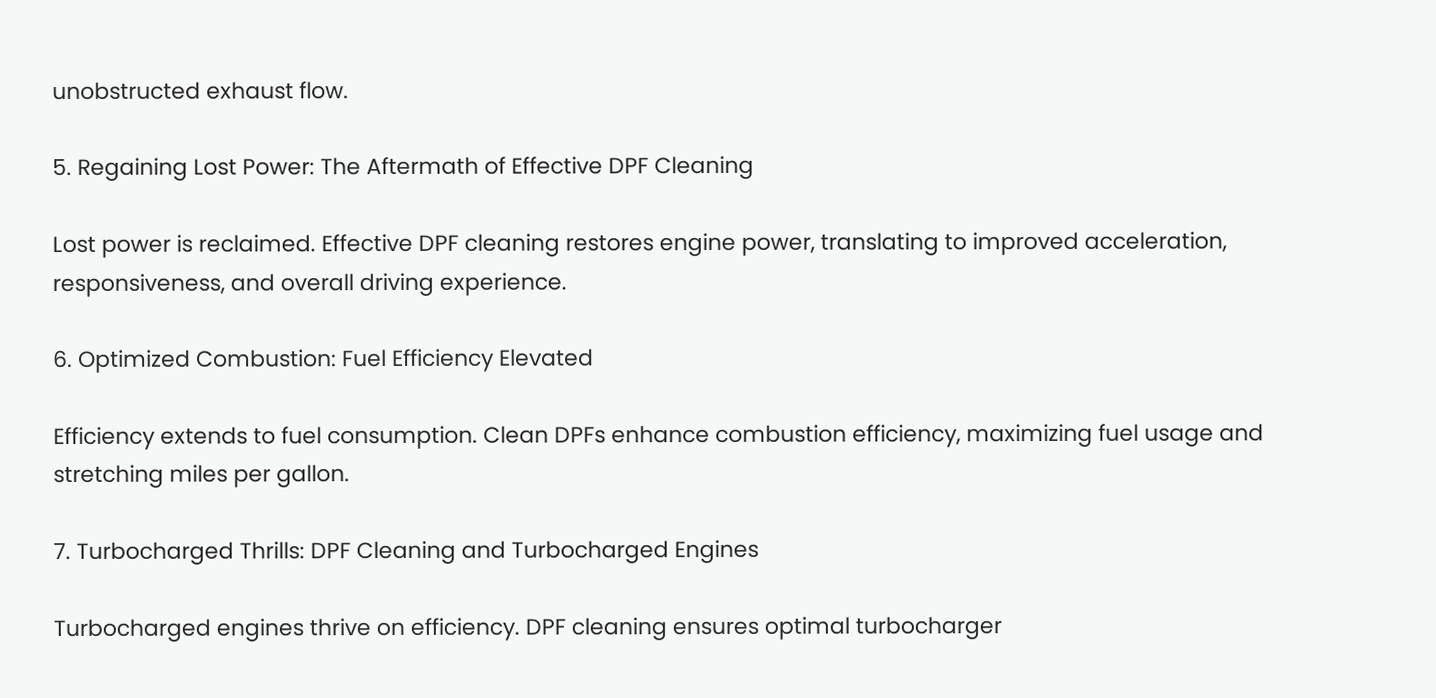unobstructed exhaust flow.

5. Regaining Lost Power: The Aftermath of Effective DPF Cleaning

Lost power is reclaimed. Effective DPF cleaning restores engine power, translating to improved acceleration, responsiveness, and overall driving experience.

6. Optimized Combustion: Fuel Efficiency Elevated

Efficiency extends to fuel consumption. Clean DPFs enhance combustion efficiency, maximizing fuel usage and stretching miles per gallon.

7. Turbocharged Thrills: DPF Cleaning and Turbocharged Engines

Turbocharged engines thrive on efficiency. DPF cleaning ensures optimal turbocharger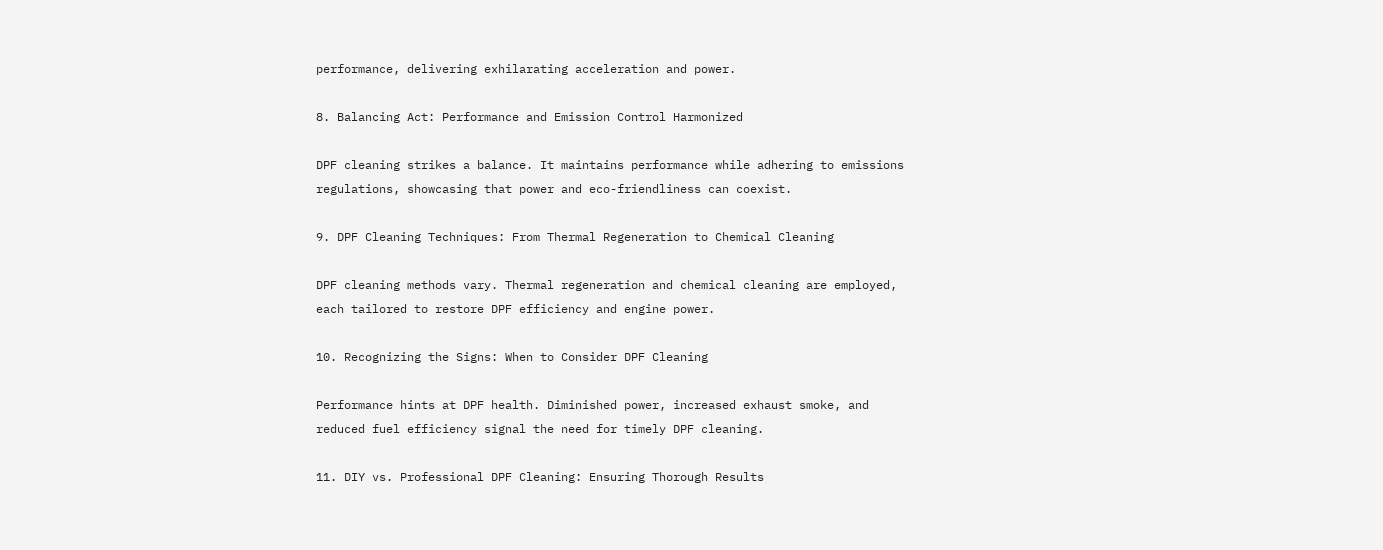performance, delivering exhilarating acceleration and power.

8. Balancing Act: Performance and Emission Control Harmonized

DPF cleaning strikes a balance. It maintains performance while adhering to emissions regulations, showcasing that power and eco-friendliness can coexist.

9. DPF Cleaning Techniques: From Thermal Regeneration to Chemical Cleaning

DPF cleaning methods vary. Thermal regeneration and chemical cleaning are employed, each tailored to restore DPF efficiency and engine power.

10. Recognizing the Signs: When to Consider DPF Cleaning

Performance hints at DPF health. Diminished power, increased exhaust smoke, and reduced fuel efficiency signal the need for timely DPF cleaning.

11. DIY vs. Professional DPF Cleaning: Ensuring Thorough Results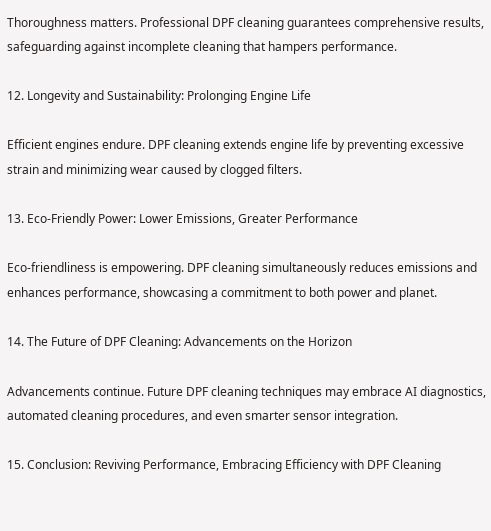Thoroughness matters. Professional DPF cleaning guarantees comprehensive results, safeguarding against incomplete cleaning that hampers performance.

12. Longevity and Sustainability: Prolonging Engine Life

Efficient engines endure. DPF cleaning extends engine life by preventing excessive strain and minimizing wear caused by clogged filters.

13. Eco-Friendly Power: Lower Emissions, Greater Performance

Eco-friendliness is empowering. DPF cleaning simultaneously reduces emissions and enhances performance, showcasing a commitment to both power and planet.

14. The Future of DPF Cleaning: Advancements on the Horizon

Advancements continue. Future DPF cleaning techniques may embrace AI diagnostics, automated cleaning procedures, and even smarter sensor integration.

15. Conclusion: Reviving Performance, Embracing Efficiency with DPF Cleaning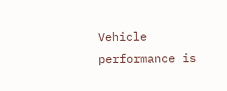Vehicle performance is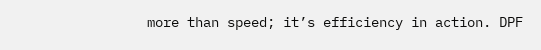more than speed; it’s efficiency in action. DPF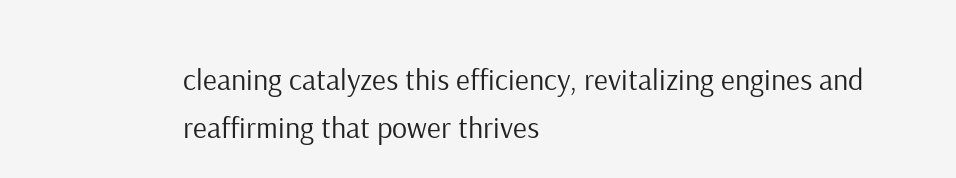cleaning catalyzes this efficiency, revitalizing engines and reaffirming that power thrives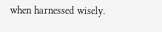when harnessed wisely.